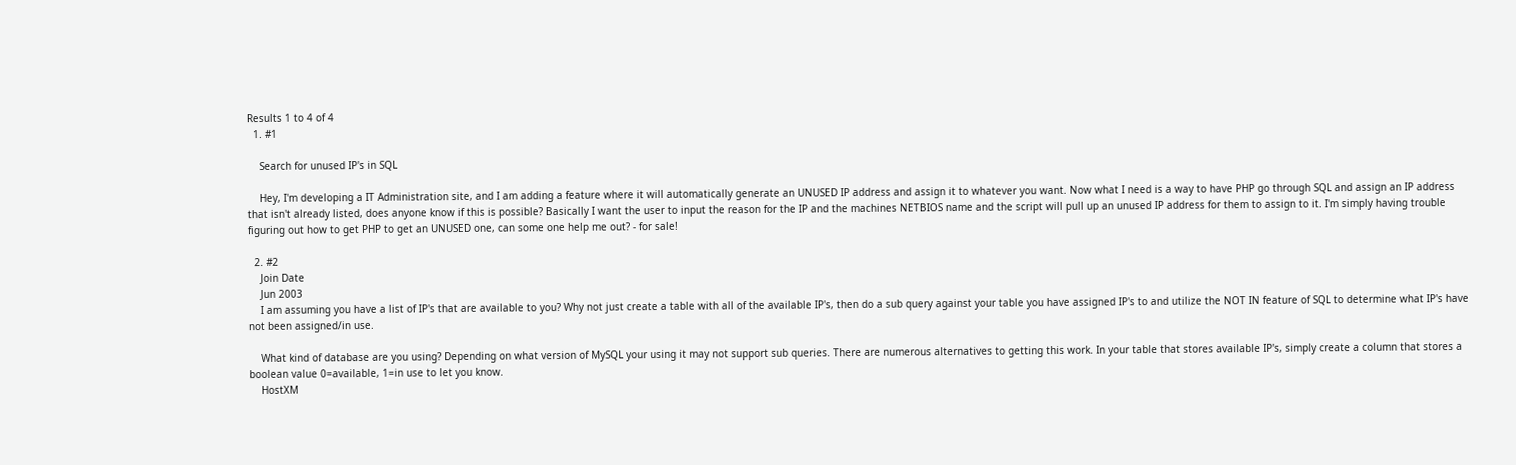Results 1 to 4 of 4
  1. #1

    Search for unused IP's in SQL

    Hey, I'm developing a IT Administration site, and I am adding a feature where it will automatically generate an UNUSED IP address and assign it to whatever you want. Now what I need is a way to have PHP go through SQL and assign an IP address that isn't already listed, does anyone know if this is possible? Basically I want the user to input the reason for the IP and the machines NETBIOS name and the script will pull up an unused IP address for them to assign to it. I'm simply having trouble figuring out how to get PHP to get an UNUSED one, can some one help me out? - for sale!

  2. #2
    Join Date
    Jun 2003
    I am assuming you have a list of IP's that are available to you? Why not just create a table with all of the available IP's, then do a sub query against your table you have assigned IP's to and utilize the NOT IN feature of SQL to determine what IP's have not been assigned/in use.

    What kind of database are you using? Depending on what version of MySQL your using it may not support sub queries. There are numerous alternatives to getting this work. In your table that stores available IP's, simply create a column that stores a boolean value 0=available, 1=in use to let you know.
    HostXM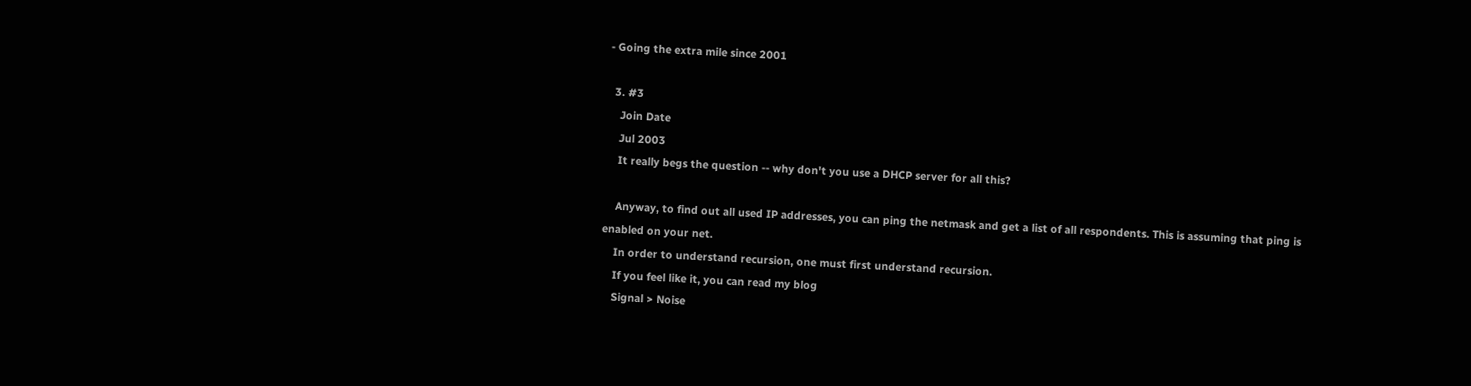- Going the extra mile since 2001

  3. #3
    Join Date
    Jul 2003
    It really begs the question -- why don't you use a DHCP server for all this?

    Anyway, to find out all used IP addresses, you can ping the netmask and get a list of all respondents. This is assuming that ping is enabled on your net.
    In order to understand recursion, one must first understand recursion.
    If you feel like it, you can read my blog
    Signal > Noise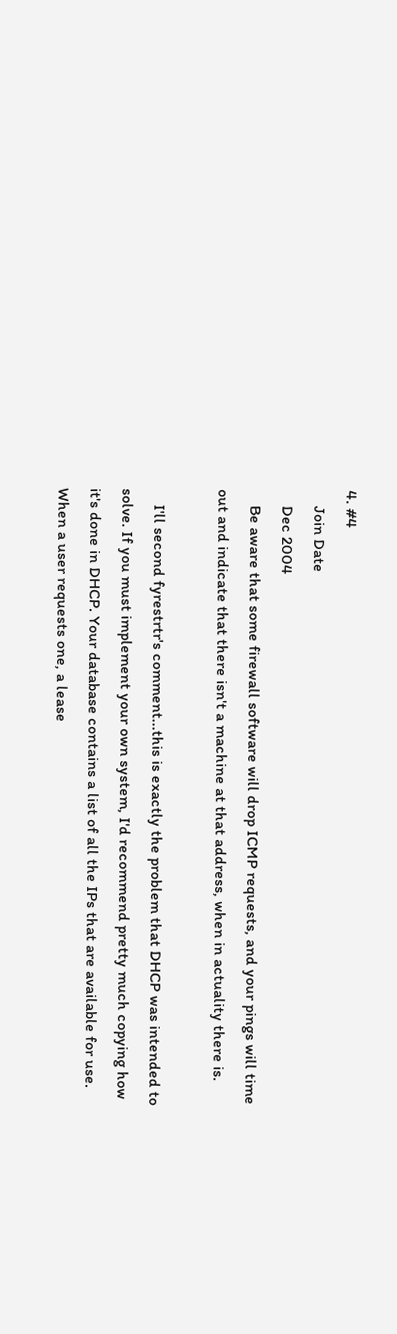4. #4
    Join Date
    Dec 2004
    Be aware that some firewall software will drop ICMP requests, and your pings will time out and indicate that there isn't a machine at that address, when in actuality there is.

    I'll second fyrestrtr's comment...this is exactly the problem that DHCP was intended to solve. If you must implement your own system, I'd recommend pretty much copying how it's done in DHCP. Your database contains a list of all the IPs that are available for use. When a user requests one, a lease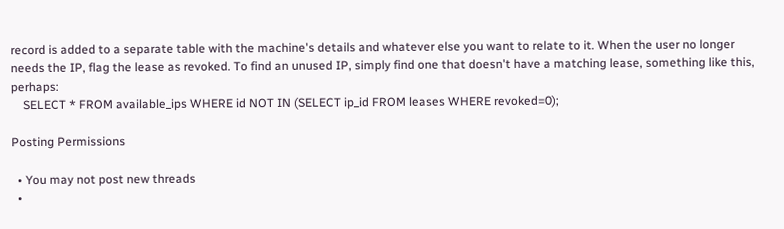record is added to a separate table with the machine's details and whatever else you want to relate to it. When the user no longer needs the IP, flag the lease as revoked. To find an unused IP, simply find one that doesn't have a matching lease, something like this, perhaps:
    SELECT * FROM available_ips WHERE id NOT IN (SELECT ip_id FROM leases WHERE revoked=0);

Posting Permissions

  • You may not post new threads
  •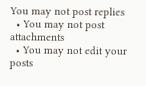You may not post replies
  • You may not post attachments
  • You may not edit your posts